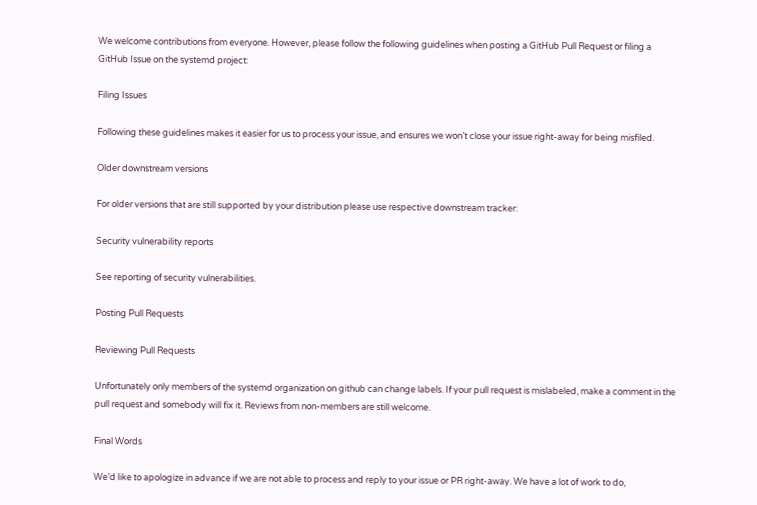We welcome contributions from everyone. However, please follow the following guidelines when posting a GitHub Pull Request or filing a GitHub Issue on the systemd project:

Filing Issues

Following these guidelines makes it easier for us to process your issue, and ensures we won’t close your issue right-away for being misfiled.

Older downstream versions

For older versions that are still supported by your distribution please use respective downstream tracker:

Security vulnerability reports

See reporting of security vulnerabilities.

Posting Pull Requests

Reviewing Pull Requests

Unfortunately only members of the systemd organization on github can change labels. If your pull request is mislabeled, make a comment in the pull request and somebody will fix it. Reviews from non-members are still welcome.

Final Words

We’d like to apologize in advance if we are not able to process and reply to your issue or PR right-away. We have a lot of work to do,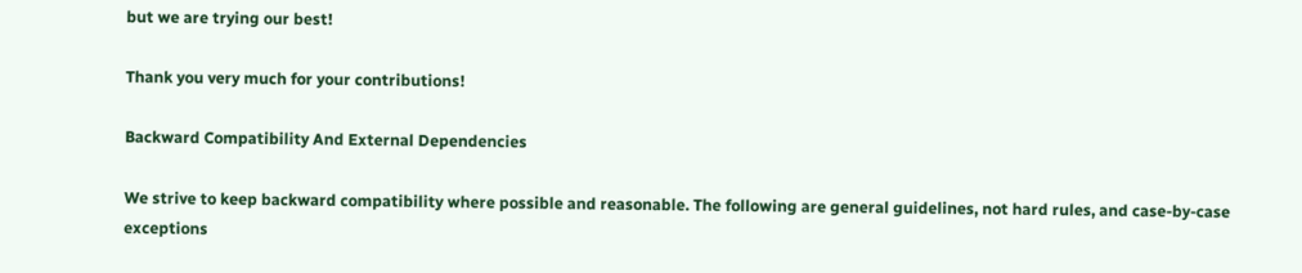but we are trying our best!

Thank you very much for your contributions!

Backward Compatibility And External Dependencies

We strive to keep backward compatibility where possible and reasonable. The following are general guidelines, not hard rules, and case-by-case exceptions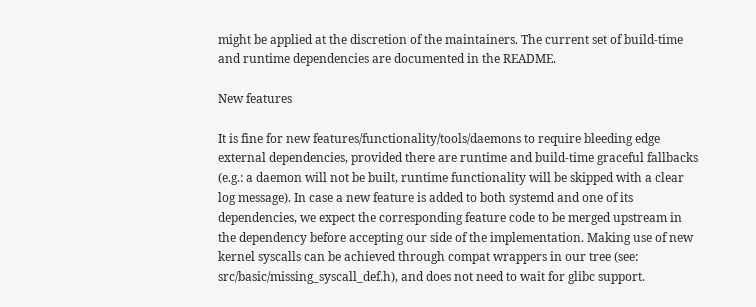might be applied at the discretion of the maintainers. The current set of build-time and runtime dependencies are documented in the README.

New features

It is fine for new features/functionality/tools/daemons to require bleeding edge external dependencies, provided there are runtime and build-time graceful fallbacks (e.g.: a daemon will not be built, runtime functionality will be skipped with a clear log message). In case a new feature is added to both systemd and one of its dependencies, we expect the corresponding feature code to be merged upstream in the dependency before accepting our side of the implementation. Making use of new kernel syscalls can be achieved through compat wrappers in our tree (see: src/basic/missing_syscall_def.h), and does not need to wait for glibc support.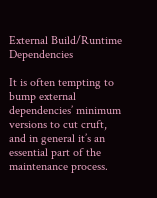External Build/Runtime Dependencies

It is often tempting to bump external dependencies’ minimum versions to cut cruft, and in general it’s an essential part of the maintenance process.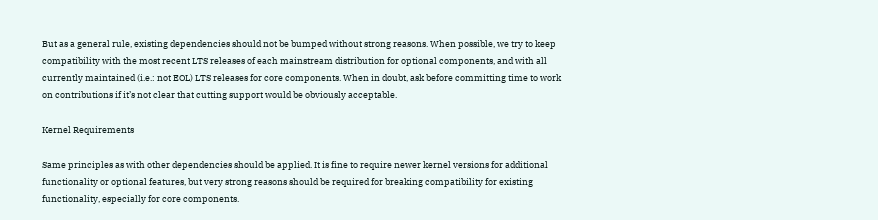But as a general rule, existing dependencies should not be bumped without strong reasons. When possible, we try to keep compatibility with the most recent LTS releases of each mainstream distribution for optional components, and with all currently maintained (i.e.: not EOL) LTS releases for core components. When in doubt, ask before committing time to work on contributions if it’s not clear that cutting support would be obviously acceptable.

Kernel Requirements

Same principles as with other dependencies should be applied. It is fine to require newer kernel versions for additional functionality or optional features, but very strong reasons should be required for breaking compatibility for existing functionality, especially for core components.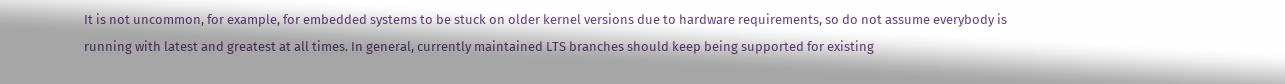It is not uncommon, for example, for embedded systems to be stuck on older kernel versions due to hardware requirements, so do not assume everybody is running with latest and greatest at all times. In general, currently maintained LTS branches should keep being supported for existing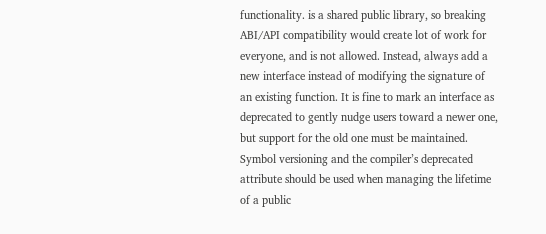functionality. is a shared public library, so breaking ABI/API compatibility would create lot of work for everyone, and is not allowed. Instead, always add a new interface instead of modifying the signature of an existing function. It is fine to mark an interface as deprecated to gently nudge users toward a newer one, but support for the old one must be maintained. Symbol versioning and the compiler’s deprecated attribute should be used when managing the lifetime of a public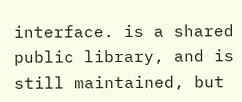interface. is a shared public library, and is still maintained, but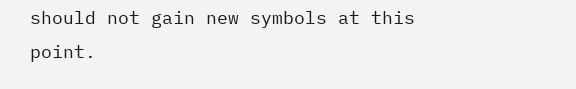should not gain new symbols at this point.